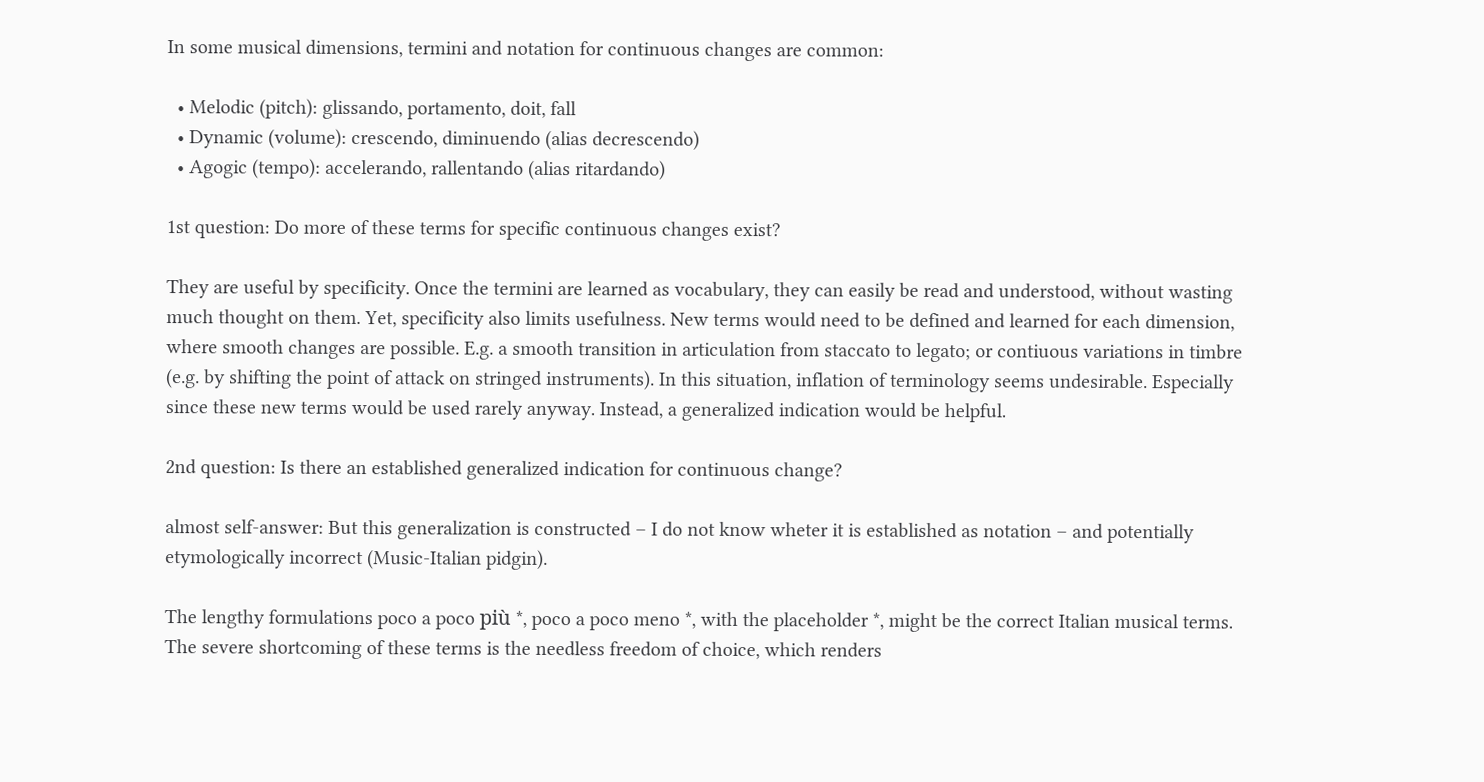In some musical dimensions, termini and notation for continuous changes are common:

  • Melodic (pitch): glissando, portamento, doit, fall
  • Dynamic (volume): crescendo, diminuendo (alias decrescendo)
  • Agogic (tempo): accelerando, rallentando (alias ritardando)

1st question: Do more of these terms for specific continuous changes exist?

They are useful by specificity. Once the termini are learned as vocabulary, they can easily be read and understood, without wasting much thought on them. Yet, specificity also limits usefulness. New terms would need to be defined and learned for each dimension, where smooth changes are possible. E.g. a smooth transition in articulation from staccato to legato; or contiuous variations in timbre (e.g. by shifting the point of attack on stringed instruments). In this situation, inflation of terminology seems undesirable. Especially since these new terms would be used rarely anyway. Instead, a generalized indication would be helpful.

2nd question: Is there an established generalized indication for continuous change?

almost self-answer: But this generalization is constructed – I do not know wheter it is established as notation – and potentially etymologically incorrect (Music-Italian pidgin).

The lengthy formulations poco a poco più *, poco a poco meno *, with the placeholder *, might be the correct Italian musical terms. The severe shortcoming of these terms is the needless freedom of choice, which renders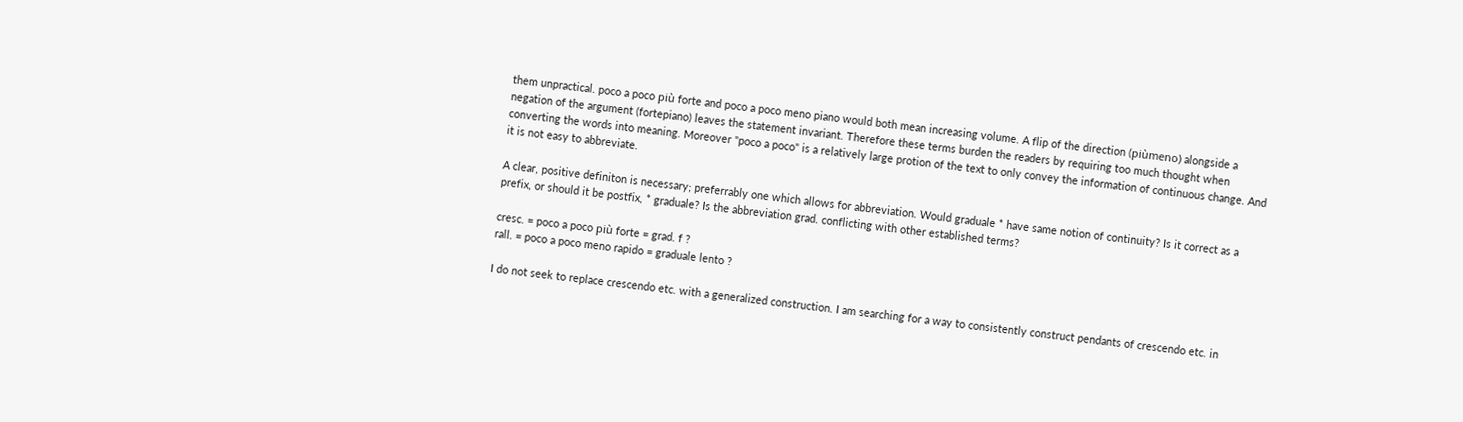them unpractical. poco a poco più forte and poco a poco meno piano would both mean increasing volume. A flip of the direction (piùmeno) alongside a negation of the argument (fortepiano) leaves the statement invariant. Therefore these terms burden the readers by requiring too much thought when converting the words into meaning. Moreover "poco a poco" is a relatively large protion of the text to only convey the information of continuous change. And it is not easy to abbreviate.

A clear, positive definiton is necessary; preferrably one which allows for abbreviation. Would graduale * have same notion of continuity? Is it correct as a prefix, or should it be postfix, * graduale? Is the abbreviation grad. conflicting with other established terms?

cresc. = poco a poco più forte = grad. f ?
rall. = poco a poco meno rapido = graduale lento ?

I do not seek to replace crescendo etc. with a generalized construction. I am searching for a way to consistently construct pendants of crescendo etc. in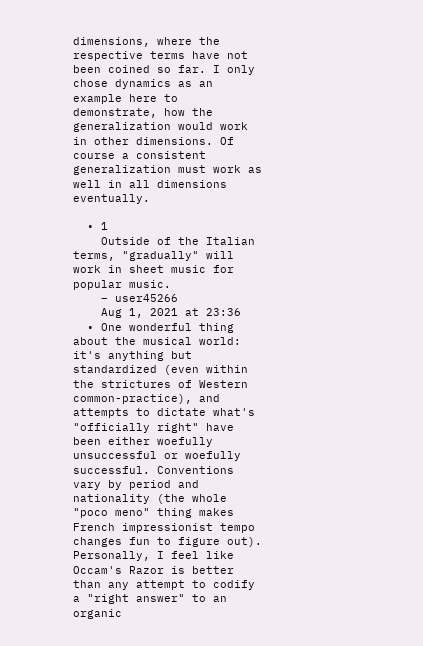dimensions, where the respective terms have not been coined so far. I only chose dynamics as an example here to demonstrate, how the generalization would work in other dimensions. Of course a consistent generalization must work as well in all dimensions eventually.

  • 1
    Outside of the Italian terms, "gradually" will work in sheet music for popular music.
    – user45266
    Aug 1, 2021 at 23:36
  • One wonderful thing about the musical world: it's anything but standardized (even within the strictures of Western common-practice), and attempts to dictate what's "officially right" have been either woefully unsuccessful or woefully successful. Conventions vary by period and nationality (the whole "poco meno" thing makes French impressionist tempo changes fun to figure out). Personally, I feel like Occam's Razor is better than any attempt to codify a "right answer" to an organic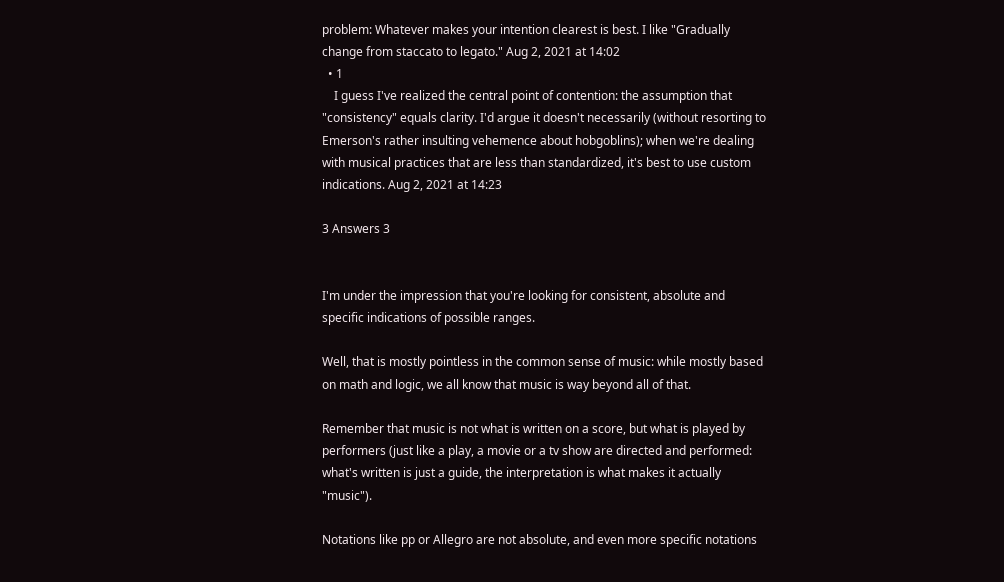problem: Whatever makes your intention clearest is best. I like "Gradually change from staccato to legato." Aug 2, 2021 at 14:02
  • 1
    I guess I've realized the central point of contention: the assumption that "consistency" equals clarity. I'd argue it doesn't necessarily (without resorting to Emerson's rather insulting vehemence about hobgoblins); when we're dealing with musical practices that are less than standardized, it's best to use custom indications. Aug 2, 2021 at 14:23

3 Answers 3


I'm under the impression that you're looking for consistent, absolute and specific indications of possible ranges.

Well, that is mostly pointless in the common sense of music: while mostly based on math and logic, we all know that music is way beyond all of that.

Remember that music is not what is written on a score, but what is played by performers (just like a play, a movie or a tv show are directed and performed: what's written is just a guide, the interpretation is what makes it actually "music").

Notations like pp or Allegro are not absolute, and even more specific notations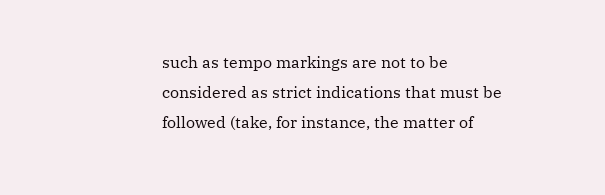such as tempo markings are not to be considered as strict indications that must be followed (take, for instance, the matter of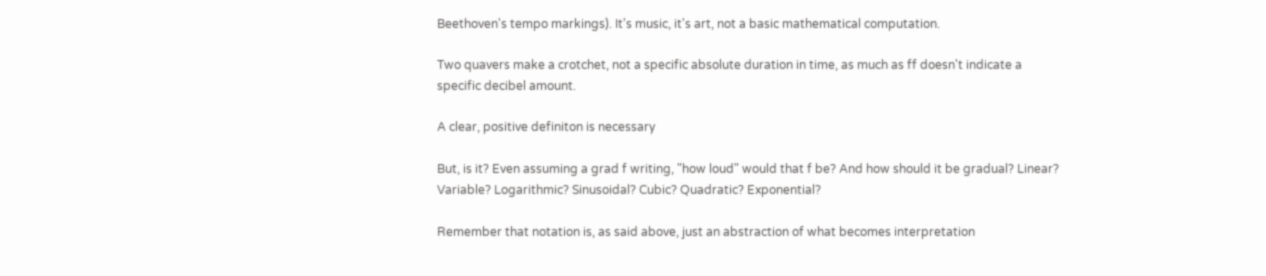Beethoven's tempo markings). It's music, it's art, not a basic mathematical computation.

Two quavers make a crotchet, not a specific absolute duration in time, as much as ff doesn't indicate a specific decibel amount.

A clear, positive definiton is necessary

But, is it? Even assuming a grad f writing, "how loud" would that f be? And how should it be gradual? Linear? Variable? Logarithmic? Sinusoidal? Cubic? Quadratic? Exponential?

Remember that notation is, as said above, just an abstraction of what becomes interpretation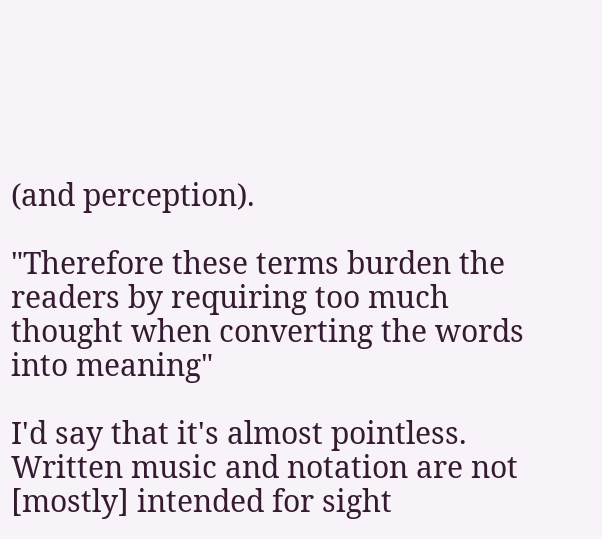(and perception).

"Therefore these terms burden the readers by requiring too much thought when converting the words into meaning"

I'd say that it's almost pointless. Written music and notation are not [mostly] intended for sight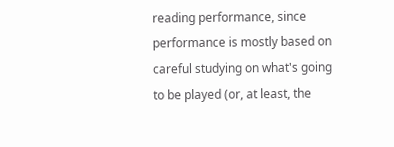reading performance, since performance is mostly based on careful studying on what's going to be played (or, at least, the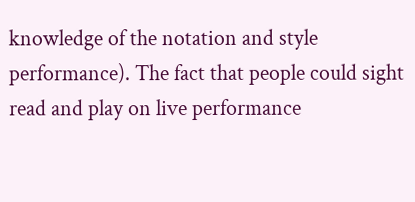knowledge of the notation and style performance). The fact that people could sight read and play on live performance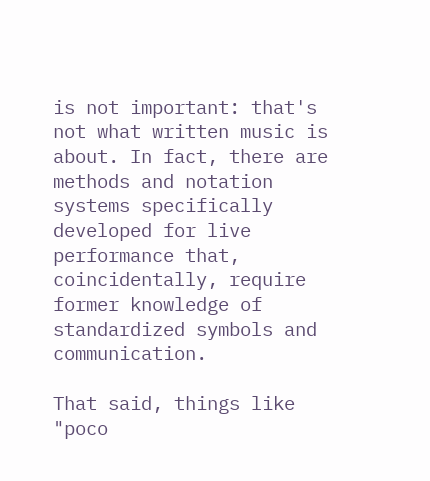is not important: that's not what written music is about. In fact, there are methods and notation systems specifically developed for live performance that, coincidentally, require former knowledge of standardized symbols and communication.

That said, things like "poco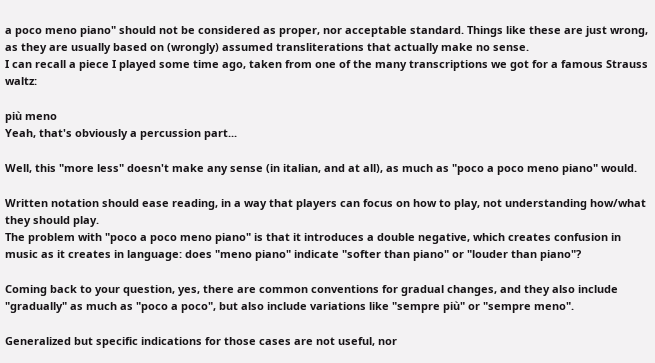a poco meno piano" should not be considered as proper, nor acceptable standard. Things like these are just wrong, as they are usually based on (wrongly) assumed transliterations that actually make no sense.
I can recall a piece I played some time ago, taken from one of the many transcriptions we got for a famous Strauss waltz:

più meno
Yeah, that's obviously a percussion part...

Well, this "more less" doesn't make any sense (in italian, and at all), as much as "poco a poco meno piano" would.

Written notation should ease reading, in a way that players can focus on how to play, not understanding how/what they should play.
The problem with "poco a poco meno piano" is that it introduces a double negative, which creates confusion in music as it creates in language: does "meno piano" indicate "softer than piano" or "louder than piano"?

Coming back to your question, yes, there are common conventions for gradual changes, and they also include "gradually" as much as "poco a poco", but also include variations like "sempre più" or "sempre meno".

Generalized but specific indications for those cases are not useful, nor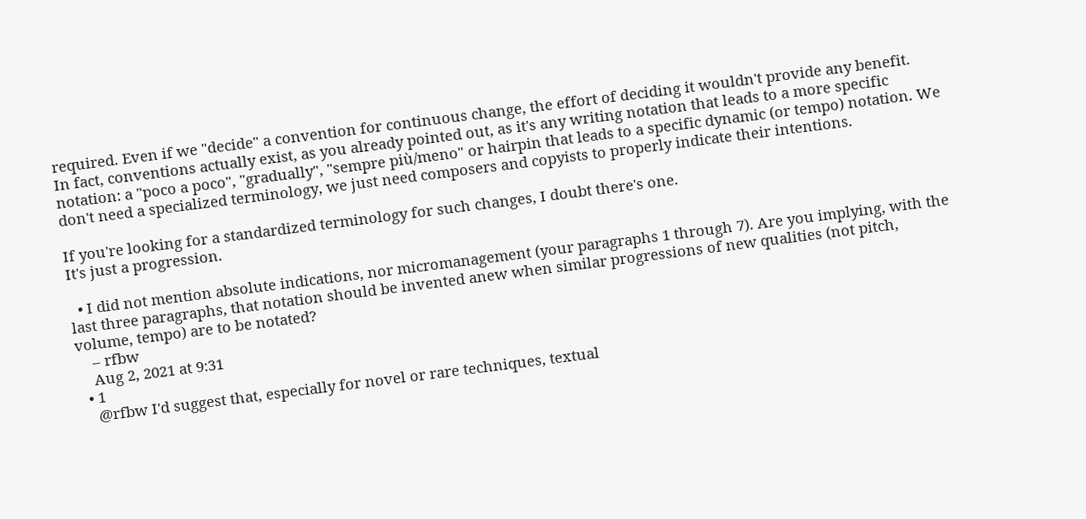required. Even if we "decide" a convention for continuous change, the effort of deciding it wouldn't provide any benefit.
In fact, conventions actually exist, as you already pointed out, as it's any writing notation that leads to a more specific notation: a "poco a poco", "gradually", "sempre più/meno" or hairpin that leads to a specific dynamic (or tempo) notation. We don't need a specialized terminology, we just need composers and copyists to properly indicate their intentions.

If you're looking for a standardized terminology for such changes, I doubt there's one.
It's just a progression.

  • I did not mention absolute indications, nor micromanagement (your paragraphs 1 through 7). Are you implying, with the last three paragraphs, that notation should be invented anew when similar progressions of new qualities (not pitch, volume, tempo) are to be notated?
    – rfbw
    Aug 2, 2021 at 9:31
  • 1
    @rfbw I'd suggest that, especially for novel or rare techniques, textual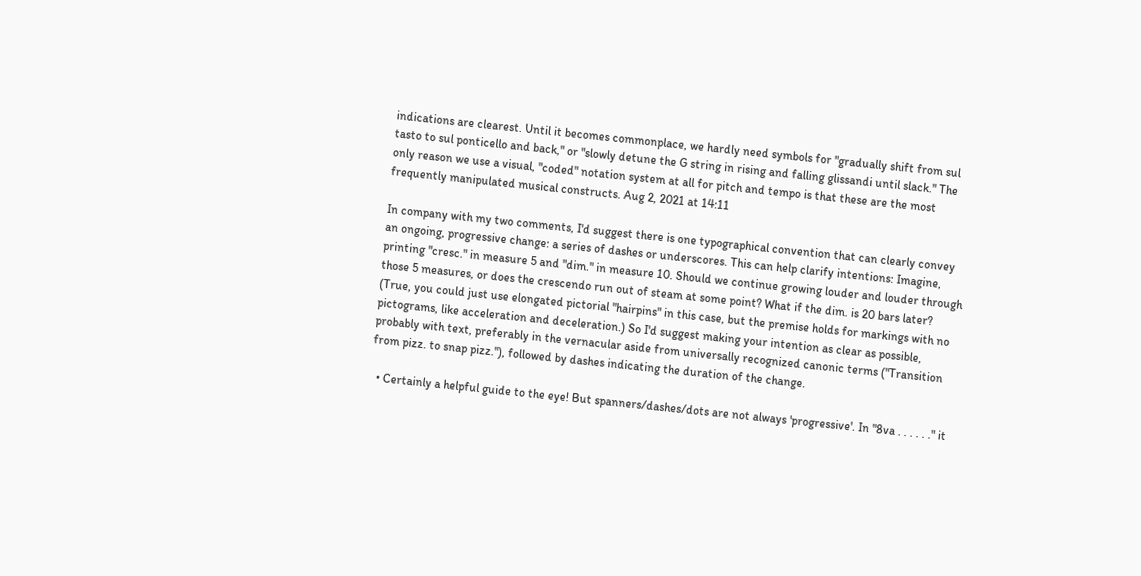indications are clearest. Until it becomes commonplace, we hardly need symbols for "gradually shift from sul tasto to sul ponticello and back," or "slowly detune the G string in rising and falling glissandi until slack." The only reason we use a visual, "coded" notation system at all for pitch and tempo is that these are the most frequently manipulated musical constructs. Aug 2, 2021 at 14:11

In company with my two comments, I'd suggest there is one typographical convention that can clearly convey an ongoing, progressive change: a series of dashes or underscores. This can help clarify intentions: Imagine, printing "cresc." in measure 5 and "dim." in measure 10. Should we continue growing louder and louder through those 5 measures, or does the crescendo run out of steam at some point? What if the dim. is 20 bars later? (True, you could just use elongated pictorial "hairpins" in this case, but the premise holds for markings with no pictograms, like acceleration and deceleration.) So I'd suggest making your intention as clear as possible, probably with text, preferably in the vernacular aside from universally recognized canonic terms ("Transition from pizz. to snap pizz."), followed by dashes indicating the duration of the change.

  • Certainly a helpful guide to the eye! But spanners/dashes/dots are not always 'progressive'. In "8va . . . . . ." it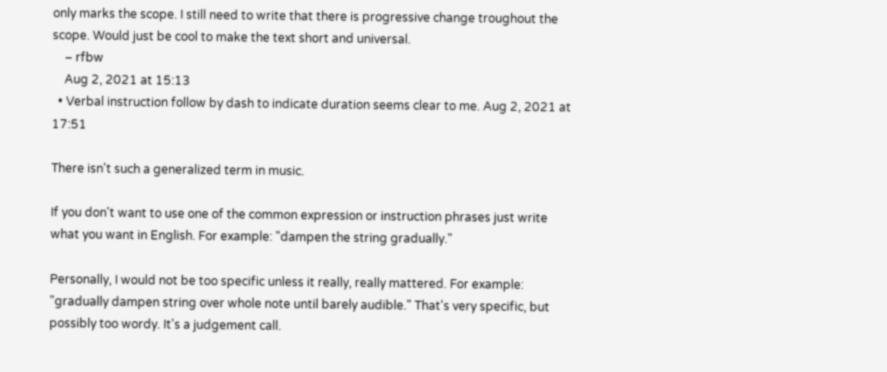only marks the scope. I still need to write that there is progressive change troughout the scope. Would just be cool to make the text short and universal.
    – rfbw
    Aug 2, 2021 at 15:13
  • Verbal instruction follow by dash to indicate duration seems clear to me. Aug 2, 2021 at 17:51

There isn't such a generalized term in music.

If you don't want to use one of the common expression or instruction phrases just write what you want in English. For example: "dampen the string gradually."

Personally, I would not be too specific unless it really, really mattered. For example: "gradually dampen string over whole note until barely audible." That's very specific, but possibly too wordy. It's a judgement call.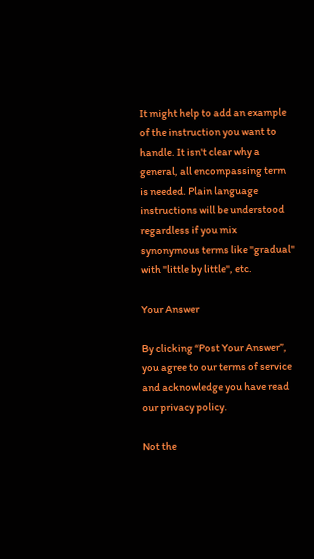It might help to add an example of the instruction you want to handle. It isn't clear why a general, all encompassing term is needed. Plain language instructions will be understood regardless if you mix synonymous terms like "gradual" with "little by little", etc.

Your Answer

By clicking “Post Your Answer”, you agree to our terms of service and acknowledge you have read our privacy policy.

Not the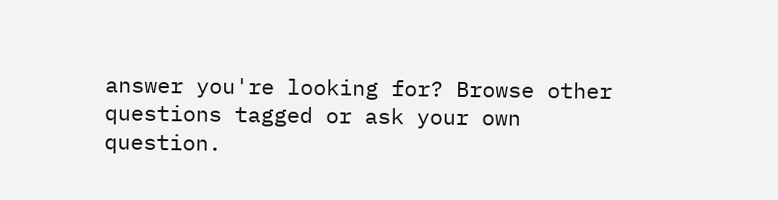answer you're looking for? Browse other questions tagged or ask your own question.